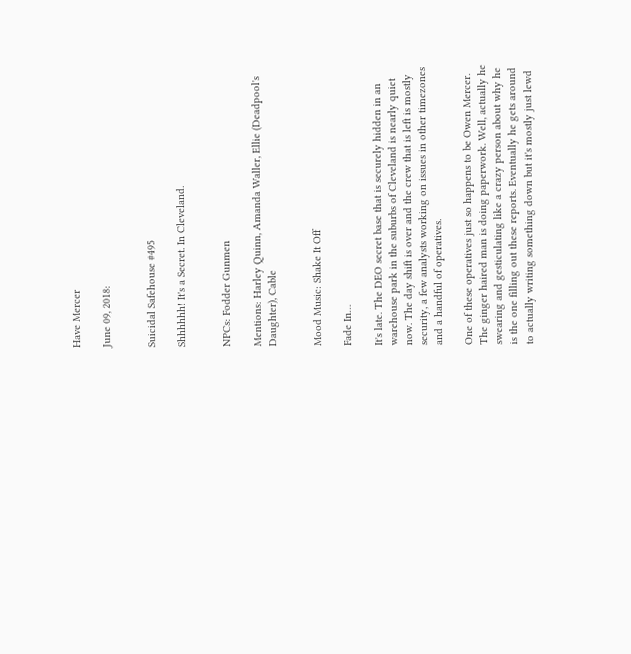Have Mercer

June 09, 2018:


Suicidal Safehouse #495

Shhhhhh! It's a Secret. In Cleveland.


NPCs: Fodder Gunmen

Mentions: Harley Quinn, Amanda Waller, Ellie (Deadpool's Daughter), Cable


Mood Music: Shake It Off

Fade In…

It's late. The DEO secret base that is securely hidden in an warehouse park in the suburbs of Cleveland is nearly quiet now. The day shift is over and the crew that is left is mostly security, a few analysts working on issues in other timezones and a handful of operatives.

One of these operatives just so happens to be Owen Mercer. The ginger haired man is doing paperwork. Well, actually he swearing and gesticulating like a crazy person about why he is the one filling out these reports. Eventually he gets around to actually writing something down but it's mostly just lewd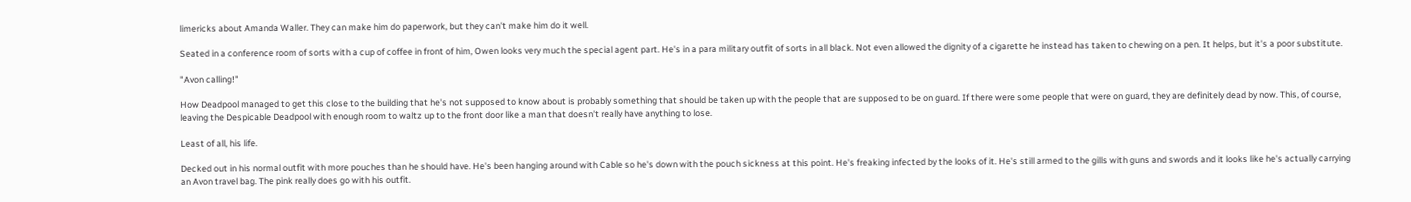limericks about Amanda Waller. They can make him do paperwork, but they can't make him do it well.

Seated in a conference room of sorts with a cup of coffee in front of him, Owen looks very much the special agent part. He's in a para military outfit of sorts in all black. Not even allowed the dignity of a cigarette he instead has taken to chewing on a pen. It helps, but it's a poor substitute.

"Avon calling!"

How Deadpool managed to get this close to the building that he's not supposed to know about is probably something that should be taken up with the people that are supposed to be on guard. If there were some people that were on guard, they are definitely dead by now. This, of course, leaving the Despicable Deadpool with enough room to waltz up to the front door like a man that doesn't really have anything to lose.

Least of all, his life.

Decked out in his normal outfit with more pouches than he should have. He's been hanging around with Cable so he's down with the pouch sickness at this point. He's freaking infected by the looks of it. He's still armed to the gills with guns and swords and it looks like he's actually carrying an Avon travel bag. The pink really does go with his outfit.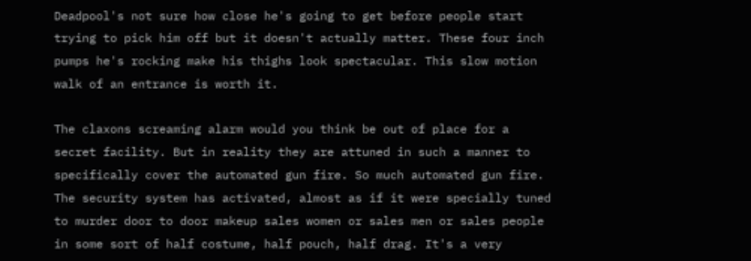Deadpool's not sure how close he's going to get before people start trying to pick him off but it doesn't actually matter. These four inch pumps he's rocking make his thighs look spectacular. This slow motion walk of an entrance is worth it.

The claxons screaming alarm would you think be out of place for a secret facility. But in reality they are attuned in such a manner to specifically cover the automated gun fire. So much automated gun fire. The security system has activated, almost as if it were specially tuned to murder door to door makeup sales women or sales men or sales people in some sort of half costume, half pouch, half drag. It's a very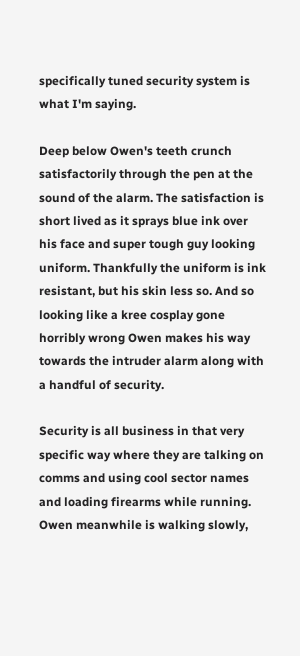specifically tuned security system is what I'm saying.

Deep below Owen's teeth crunch satisfactorily through the pen at the sound of the alarm. The satisfaction is short lived as it sprays blue ink over his face and super tough guy looking uniform. Thankfully the uniform is ink resistant, but his skin less so. And so looking like a kree cosplay gone horribly wrong Owen makes his way towards the intruder alarm along with a handful of security.

Security is all business in that very specific way where they are talking on comms and using cool sector names and loading firearms while running. Owen meanwhile is walking slowly,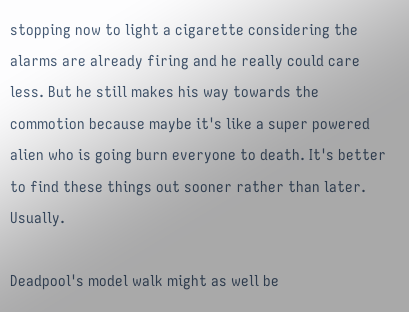stopping now to light a cigarette considering the alarms are already firing and he really could care less. But he still makes his way towards the commotion because maybe it's like a super powered alien who is going burn everyone to death. It's better to find these things out sooner rather than later. Usually.

Deadpool's model walk might as well be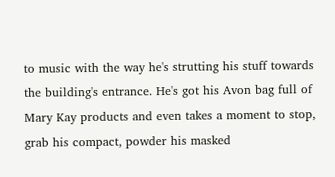to music with the way he's strutting his stuff towards the building's entrance. He's got his Avon bag full of Mary Kay products and even takes a moment to stop, grab his compact, powder his masked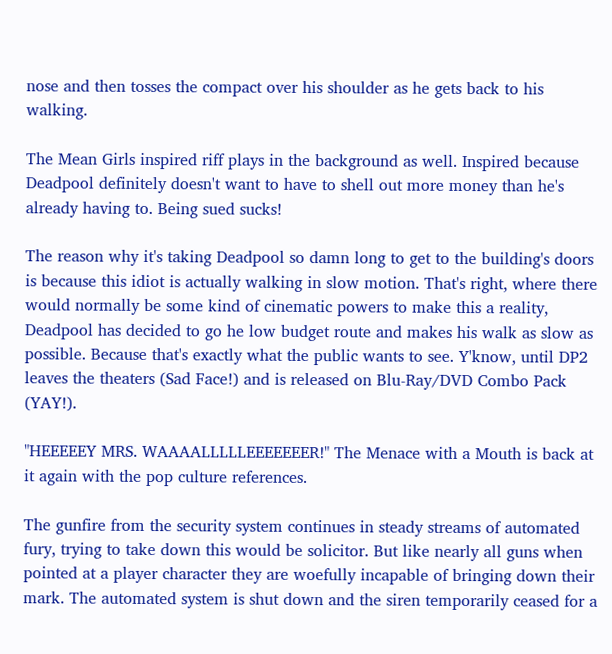nose and then tosses the compact over his shoulder as he gets back to his walking.

The Mean Girls inspired riff plays in the background as well. Inspired because Deadpool definitely doesn't want to have to shell out more money than he's already having to. Being sued sucks!

The reason why it's taking Deadpool so damn long to get to the building's doors is because this idiot is actually walking in slow motion. That's right, where there would normally be some kind of cinematic powers to make this a reality, Deadpool has decided to go he low budget route and makes his walk as slow as possible. Because that's exactly what the public wants to see. Y'know, until DP2 leaves the theaters (Sad Face!) and is released on Blu-Ray/DVD Combo Pack (YAY!).

"HEEEEEY MRS. WAAAALLLLLEEEEEEER!" The Menace with a Mouth is back at it again with the pop culture references.

The gunfire from the security system continues in steady streams of automated fury, trying to take down this would be solicitor. But like nearly all guns when pointed at a player character they are woefully incapable of bringing down their mark. The automated system is shut down and the siren temporarily ceased for a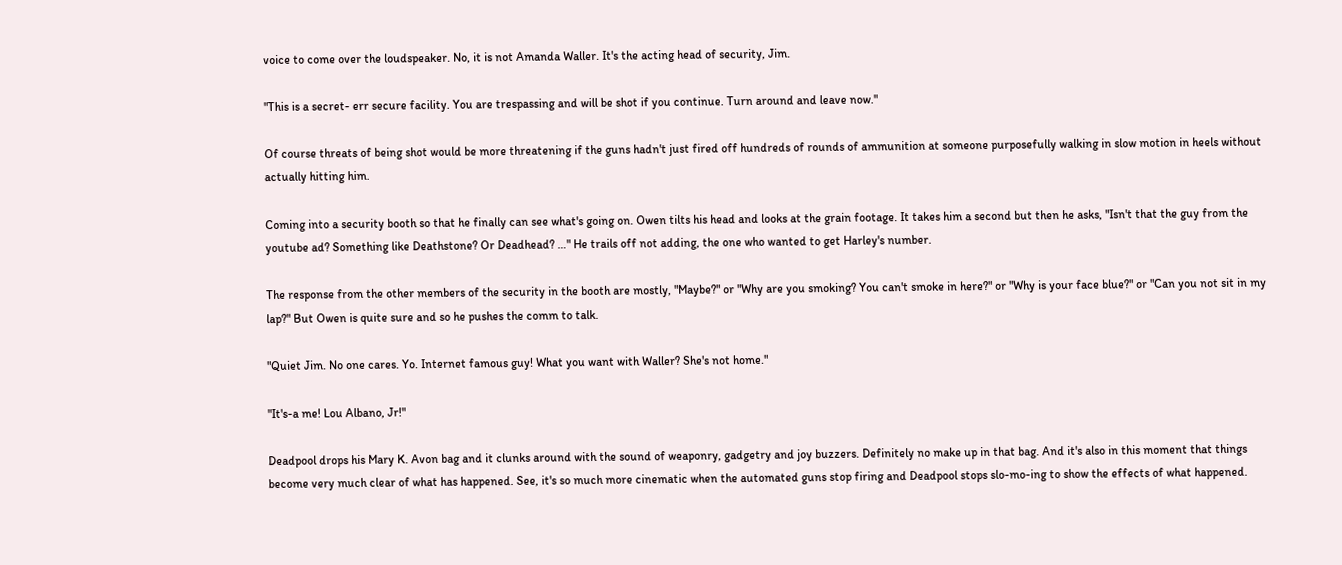voice to come over the loudspeaker. No, it is not Amanda Waller. It's the acting head of security, Jim.

"This is a secret- err secure facility. You are trespassing and will be shot if you continue. Turn around and leave now."

Of course threats of being shot would be more threatening if the guns hadn't just fired off hundreds of rounds of ammunition at someone purposefully walking in slow motion in heels without actually hitting him.

Coming into a security booth so that he finally can see what's going on. Owen tilts his head and looks at the grain footage. It takes him a second but then he asks, "Isn't that the guy from the youtube ad? Something like Deathstone? Or Deadhead? …" He trails off not adding, the one who wanted to get Harley's number.

The response from the other members of the security in the booth are mostly, "Maybe?" or "Why are you smoking? You can't smoke in here?" or "Why is your face blue?" or "Can you not sit in my lap?" But Owen is quite sure and so he pushes the comm to talk.

"Quiet Jim. No one cares. Yo. Internet famous guy! What you want with Waller? She's not home."

"It's-a me! Lou Albano, Jr!"

Deadpool drops his Mary K. Avon bag and it clunks around with the sound of weaponry, gadgetry and joy buzzers. Definitely no make up in that bag. And it's also in this moment that things become very much clear of what has happened. See, it's so much more cinematic when the automated guns stop firing and Deadpool stops slo-mo-ing to show the effects of what happened.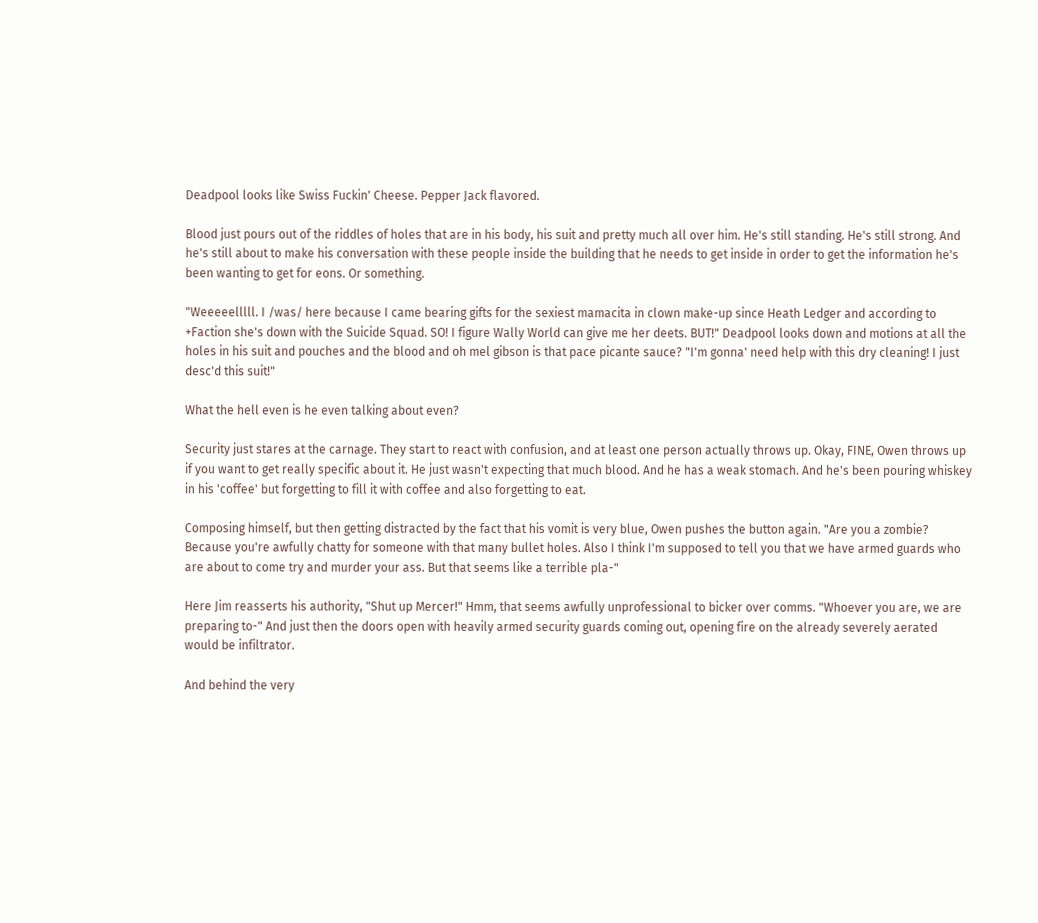Deadpool looks like Swiss Fuckin' Cheese. Pepper Jack flavored.

Blood just pours out of the riddles of holes that are in his body, his suit and pretty much all over him. He's still standing. He's still strong. And he's still about to make his conversation with these people inside the building that he needs to get inside in order to get the information he's been wanting to get for eons. Or something.

"Weeeeelllll. I /was/ here because I came bearing gifts for the sexiest mamacita in clown make-up since Heath Ledger and according to +Faction she's down with the Suicide Squad. SO! I figure Wally World can give me her deets. BUT!" Deadpool looks down and motions at all the holes in his suit and pouches and the blood and oh mel gibson is that pace picante sauce? "I'm gonna' need help with this dry cleaning! I just desc'd this suit!"

What the hell even is he even talking about even?

Security just stares at the carnage. They start to react with confusion, and at least one person actually throws up. Okay, FINE, Owen throws up if you want to get really specific about it. He just wasn't expecting that much blood. And he has a weak stomach. And he's been pouring whiskey in his 'coffee' but forgetting to fill it with coffee and also forgetting to eat.

Composing himself, but then getting distracted by the fact that his vomit is very blue, Owen pushes the button again. "Are you a zombie? Because you're awfully chatty for someone with that many bullet holes. Also I think I'm supposed to tell you that we have armed guards who are about to come try and murder your ass. But that seems like a terrible pla-"

Here Jim reasserts his authority, "Shut up Mercer!" Hmm, that seems awfully unprofessional to bicker over comms. "Whoever you are, we are preparing to-" And just then the doors open with heavily armed security guards coming out, opening fire on the already severely aerated would be infiltrator.

And behind the very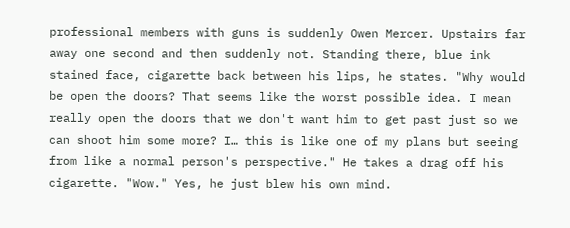professional members with guns is suddenly Owen Mercer. Upstairs far away one second and then suddenly not. Standing there, blue ink stained face, cigarette back between his lips, he states. "Why would be open the doors? That seems like the worst possible idea. I mean really open the doors that we don't want him to get past just so we can shoot him some more? I… this is like one of my plans but seeing from like a normal person's perspective." He takes a drag off his cigarette. "Wow." Yes, he just blew his own mind.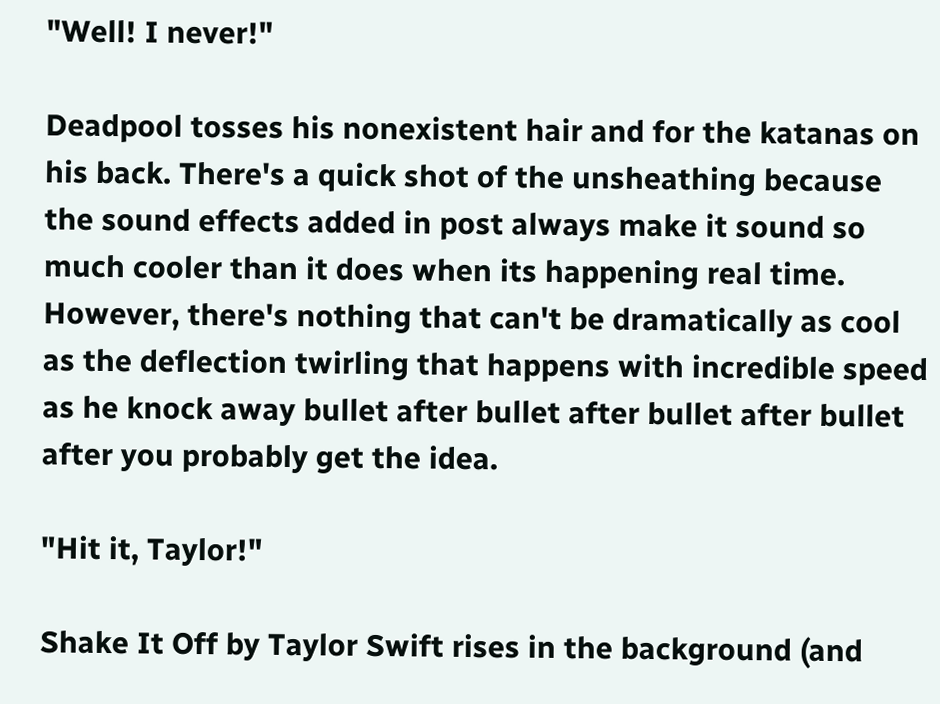"Well! I never!"

Deadpool tosses his nonexistent hair and for the katanas on his back. There's a quick shot of the unsheathing because the sound effects added in post always make it sound so much cooler than it does when its happening real time. However, there's nothing that can't be dramatically as cool as the deflection twirling that happens with incredible speed as he knock away bullet after bullet after bullet after bullet after you probably get the idea.

"Hit it, Taylor!"

Shake It Off by Taylor Swift rises in the background (and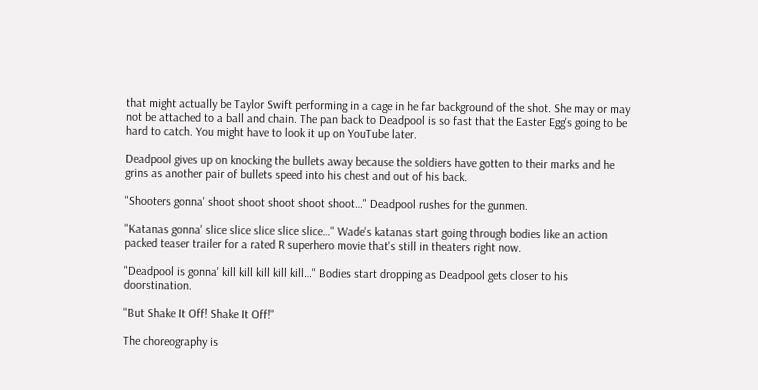that might actually be Taylor Swift performing in a cage in he far background of the shot. She may or may not be attached to a ball and chain. The pan back to Deadpool is so fast that the Easter Egg's going to be hard to catch. You might have to look it up on YouTube later.

Deadpool gives up on knocking the bullets away because the soldiers have gotten to their marks and he grins as another pair of bullets speed into his chest and out of his back.

"Shooters gonna' shoot shoot shoot shoot shoot…" Deadpool rushes for the gunmen.

"Katanas gonna' slice slice slice slice slice…" Wade's katanas start going through bodies like an action packed teaser trailer for a rated R superhero movie that's still in theaters right now.

"Deadpool is gonna' kill kill kill kill kill…" Bodies start dropping as Deadpool gets closer to his doorstination.

"But Shake It Off! Shake It Off!"

The choreography is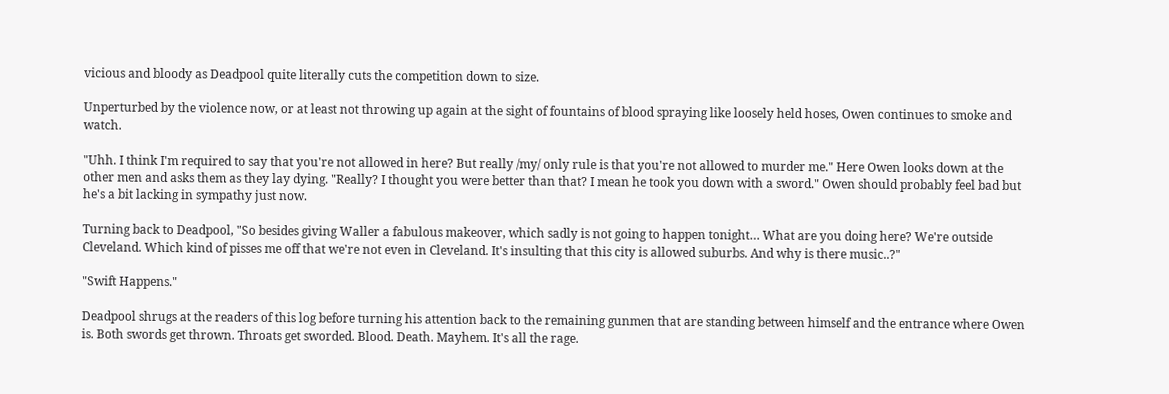vicious and bloody as Deadpool quite literally cuts the competition down to size.

Unperturbed by the violence now, or at least not throwing up again at the sight of fountains of blood spraying like loosely held hoses, Owen continues to smoke and watch.

"Uhh. I think I'm required to say that you're not allowed in here? But really /my/ only rule is that you're not allowed to murder me." Here Owen looks down at the other men and asks them as they lay dying. "Really? I thought you were better than that? I mean he took you down with a sword." Owen should probably feel bad but he's a bit lacking in sympathy just now.

Turning back to Deadpool, "So besides giving Waller a fabulous makeover, which sadly is not going to happen tonight… What are you doing here? We're outside Cleveland. Which kind of pisses me off that we're not even in Cleveland. It's insulting that this city is allowed suburbs. And why is there music..?"

"Swift Happens."

Deadpool shrugs at the readers of this log before turning his attention back to the remaining gunmen that are standing between himself and the entrance where Owen is. Both swords get thrown. Throats get sworded. Blood. Death. Mayhem. It's all the rage.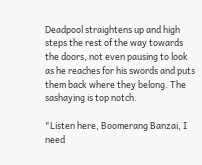Deadpool straightens up and high steps the rest of the way towards the doors, not even pausing to look as he reaches for his swords and puts them back where they belong. The sashaying is top notch.

"Listen here, Boomerang Banzai, I need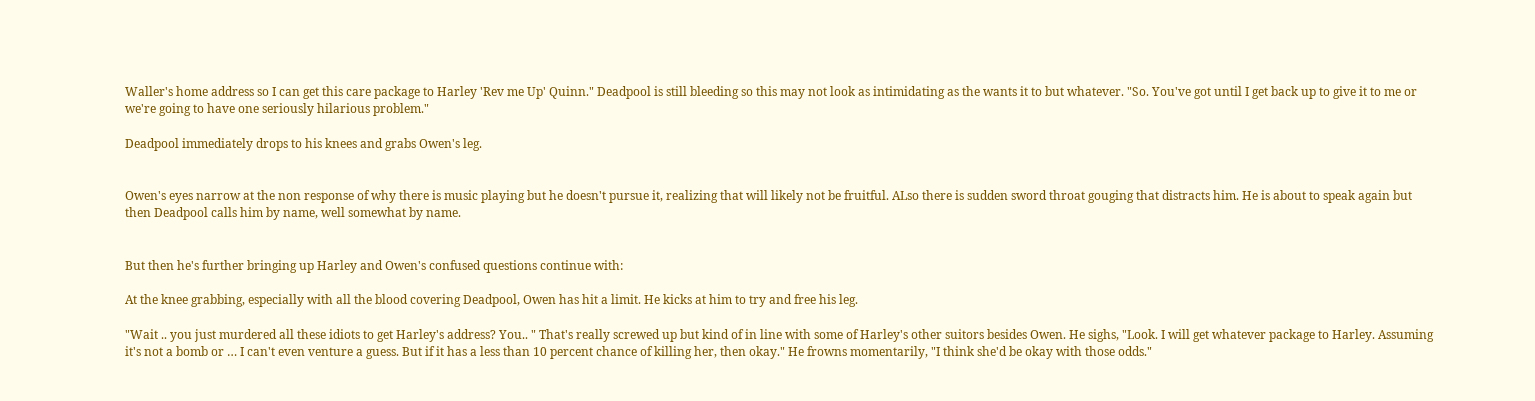Waller's home address so I can get this care package to Harley 'Rev me Up' Quinn." Deadpool is still bleeding so this may not look as intimidating as the wants it to but whatever. "So. You've got until I get back up to give it to me or we're going to have one seriously hilarious problem."

Deadpool immediately drops to his knees and grabs Owen's leg.


Owen's eyes narrow at the non response of why there is music playing but he doesn't pursue it, realizing that will likely not be fruitful. ALso there is sudden sword throat gouging that distracts him. He is about to speak again but then Deadpool calls him by name, well somewhat by name.


But then he's further bringing up Harley and Owen's confused questions continue with:

At the knee grabbing, especially with all the blood covering Deadpool, Owen has hit a limit. He kicks at him to try and free his leg.

"Wait .. you just murdered all these idiots to get Harley's address? You.. " That's really screwed up but kind of in line with some of Harley's other suitors besides Owen. He sighs, "Look. I will get whatever package to Harley. Assuming it's not a bomb or … I can't even venture a guess. But if it has a less than 10 percent chance of killing her, then okay." He frowns momentarily, "I think she'd be okay with those odds."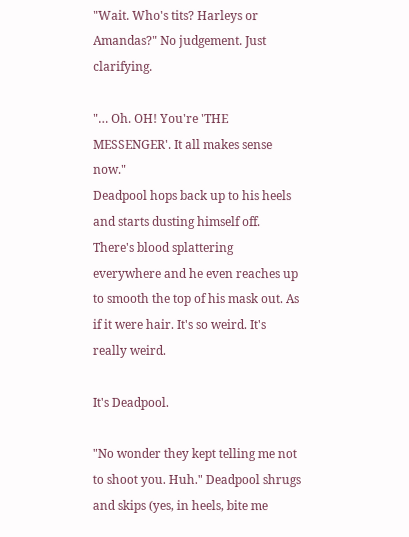"Wait. Who's tits? Harleys or Amandas?" No judgement. Just clarifying.

"… Oh. OH! You're 'THE MESSENGER'. It all makes sense now."
Deadpool hops back up to his heels and starts dusting himself off. There's blood splattering everywhere and he even reaches up to smooth the top of his mask out. As if it were hair. It's so weird. It's really weird.

It's Deadpool.

"No wonder they kept telling me not to shoot you. Huh." Deadpool shrugs and skips (yes, in heels, bite me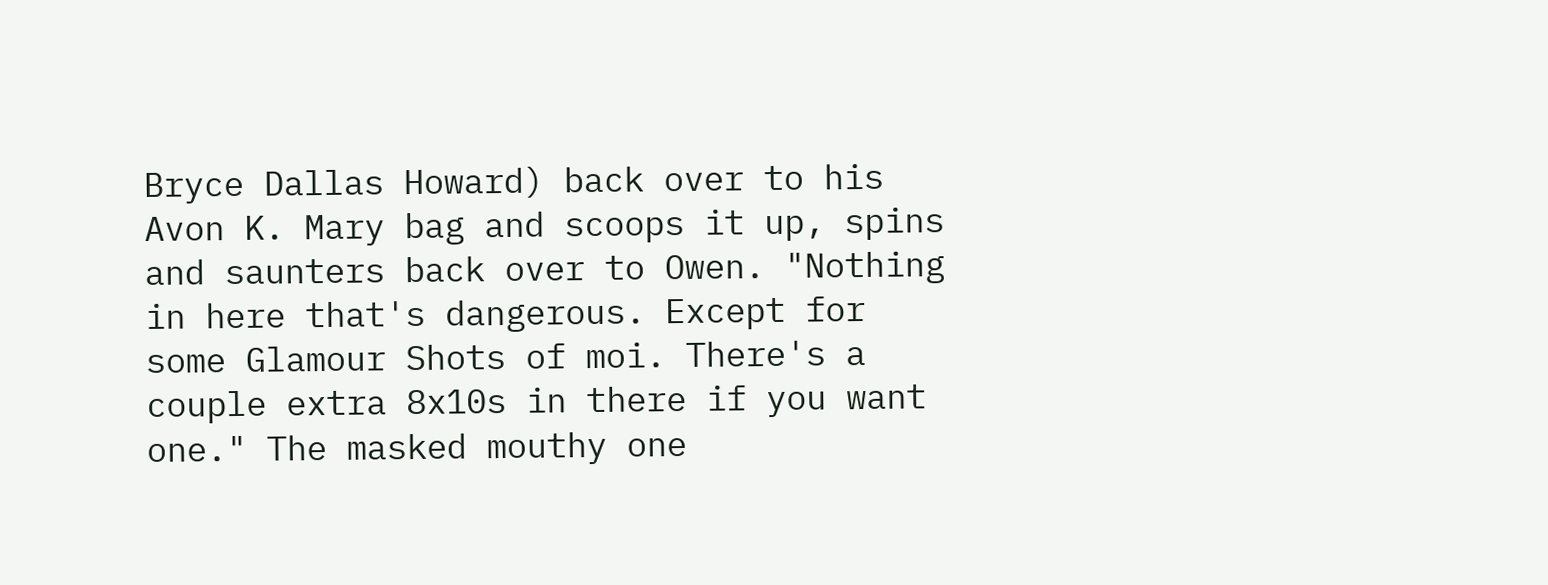Bryce Dallas Howard) back over to his Avon K. Mary bag and scoops it up, spins and saunters back over to Owen. "Nothing in here that's dangerous. Except for some Glamour Shots of moi. There's a couple extra 8x10s in there if you want one." The masked mouthy one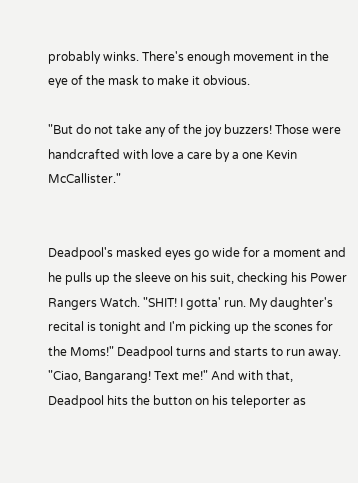probably winks. There's enough movement in the eye of the mask to make it obvious.

"But do not take any of the joy buzzers! Those were handcrafted with love a care by a one Kevin McCallister."


Deadpool's masked eyes go wide for a moment and he pulls up the sleeve on his suit, checking his Power Rangers Watch. "SHIT! I gotta' run. My daughter's recital is tonight and I'm picking up the scones for the Moms!" Deadpool turns and starts to run away. "Ciao, Bangarang! Text me!" And with that, Deadpool hits the button on his teleporter as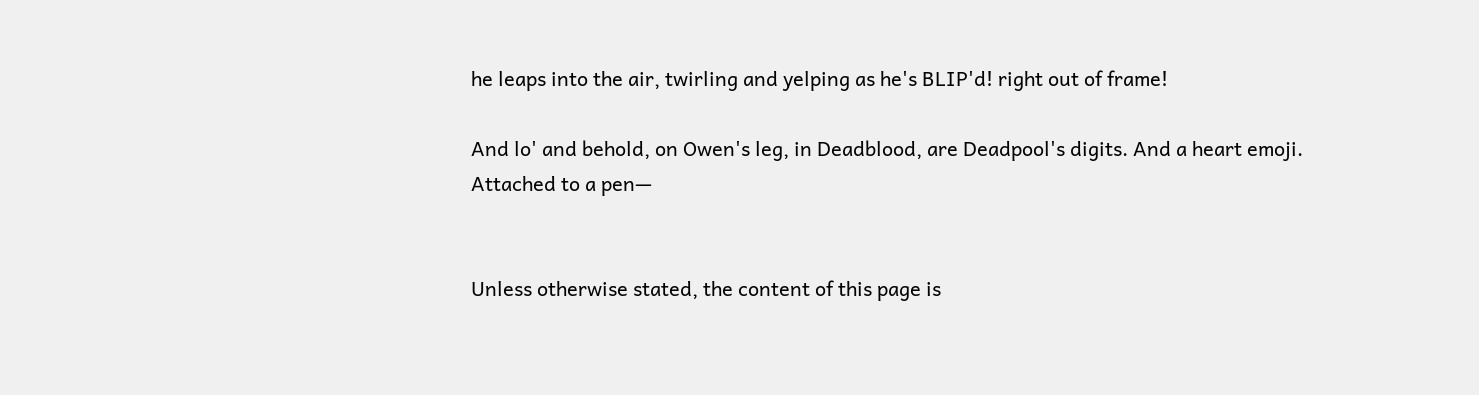he leaps into the air, twirling and yelping as he's BLIP'd! right out of frame!

And lo' and behold, on Owen's leg, in Deadblood, are Deadpool's digits. And a heart emoji.
Attached to a pen—


Unless otherwise stated, the content of this page is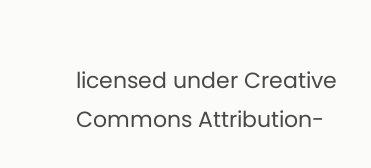licensed under Creative Commons Attribution-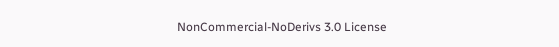NonCommercial-NoDerivs 3.0 License